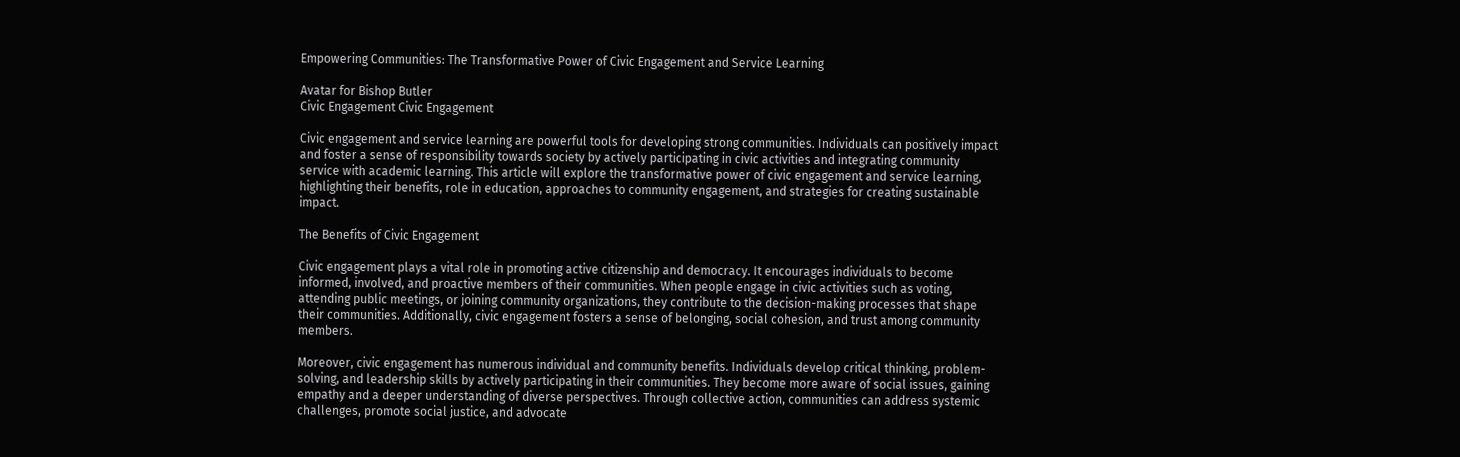Empowering Communities: The Transformative Power of Civic Engagement and Service Learning

Avatar for Bishop Butler
Civic Engagement Civic Engagement

Civic engagement and service learning are powerful tools for developing strong communities. Individuals can positively impact and foster a sense of responsibility towards society by actively participating in civic activities and integrating community service with academic learning. This article will explore the transformative power of civic engagement and service learning, highlighting their benefits, role in education, approaches to community engagement, and strategies for creating sustainable impact.

The Benefits of Civic Engagement

Civic engagement plays a vital role in promoting active citizenship and democracy. It encourages individuals to become informed, involved, and proactive members of their communities. When people engage in civic activities such as voting, attending public meetings, or joining community organizations, they contribute to the decision-making processes that shape their communities. Additionally, civic engagement fosters a sense of belonging, social cohesion, and trust among community members.

Moreover, civic engagement has numerous individual and community benefits. Individuals develop critical thinking, problem-solving, and leadership skills by actively participating in their communities. They become more aware of social issues, gaining empathy and a deeper understanding of diverse perspectives. Through collective action, communities can address systemic challenges, promote social justice, and advocate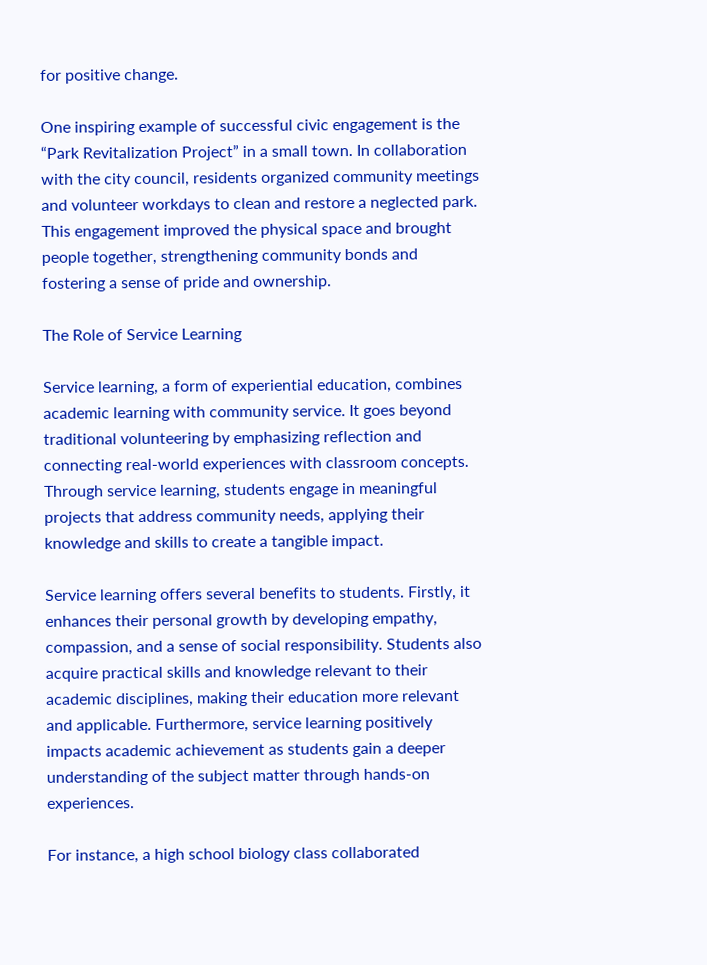for positive change.

One inspiring example of successful civic engagement is the “Park Revitalization Project” in a small town. In collaboration with the city council, residents organized community meetings and volunteer workdays to clean and restore a neglected park. This engagement improved the physical space and brought people together, strengthening community bonds and fostering a sense of pride and ownership.

The Role of Service Learning

Service learning, a form of experiential education, combines academic learning with community service. It goes beyond traditional volunteering by emphasizing reflection and connecting real-world experiences with classroom concepts. Through service learning, students engage in meaningful projects that address community needs, applying their knowledge and skills to create a tangible impact.

Service learning offers several benefits to students. Firstly, it enhances their personal growth by developing empathy, compassion, and a sense of social responsibility. Students also acquire practical skills and knowledge relevant to their academic disciplines, making their education more relevant and applicable. Furthermore, service learning positively impacts academic achievement as students gain a deeper understanding of the subject matter through hands-on experiences.

For instance, a high school biology class collaborated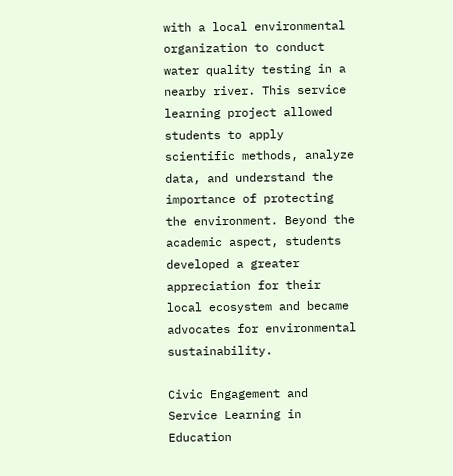with a local environmental organization to conduct water quality testing in a nearby river. This service learning project allowed students to apply scientific methods, analyze data, and understand the importance of protecting the environment. Beyond the academic aspect, students developed a greater appreciation for their local ecosystem and became advocates for environmental sustainability.

Civic Engagement and Service Learning in Education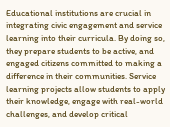Educational institutions are crucial in integrating civic engagement and service learning into their curricula. By doing so, they prepare students to be active, and engaged citizens committed to making a difference in their communities. Service learning projects allow students to apply their knowledge, engage with real-world challenges, and develop critical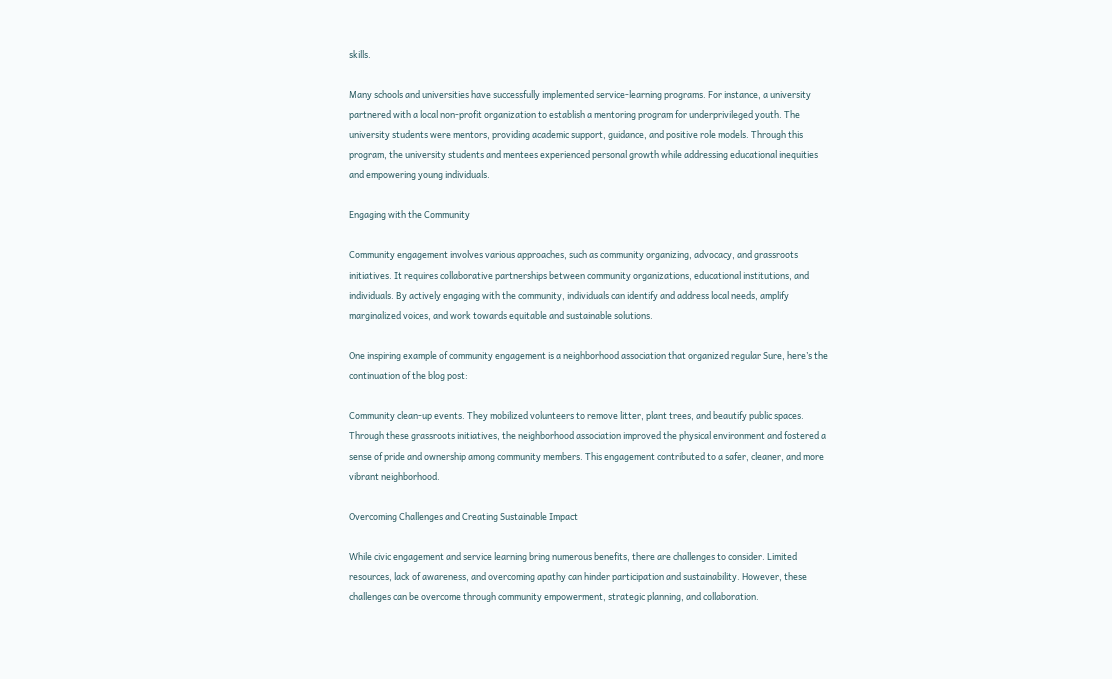skills.

Many schools and universities have successfully implemented service-learning programs. For instance, a university partnered with a local non-profit organization to establish a mentoring program for underprivileged youth. The university students were mentors, providing academic support, guidance, and positive role models. Through this program, the university students and mentees experienced personal growth while addressing educational inequities and empowering young individuals.

Engaging with the Community

Community engagement involves various approaches, such as community organizing, advocacy, and grassroots initiatives. It requires collaborative partnerships between community organizations, educational institutions, and individuals. By actively engaging with the community, individuals can identify and address local needs, amplify marginalized voices, and work towards equitable and sustainable solutions.

One inspiring example of community engagement is a neighborhood association that organized regular Sure, here’s the continuation of the blog post:

Community clean-up events. They mobilized volunteers to remove litter, plant trees, and beautify public spaces. Through these grassroots initiatives, the neighborhood association improved the physical environment and fostered a sense of pride and ownership among community members. This engagement contributed to a safer, cleaner, and more vibrant neighborhood.

Overcoming Challenges and Creating Sustainable Impact

While civic engagement and service learning bring numerous benefits, there are challenges to consider. Limited resources, lack of awareness, and overcoming apathy can hinder participation and sustainability. However, these challenges can be overcome through community empowerment, strategic planning, and collaboration.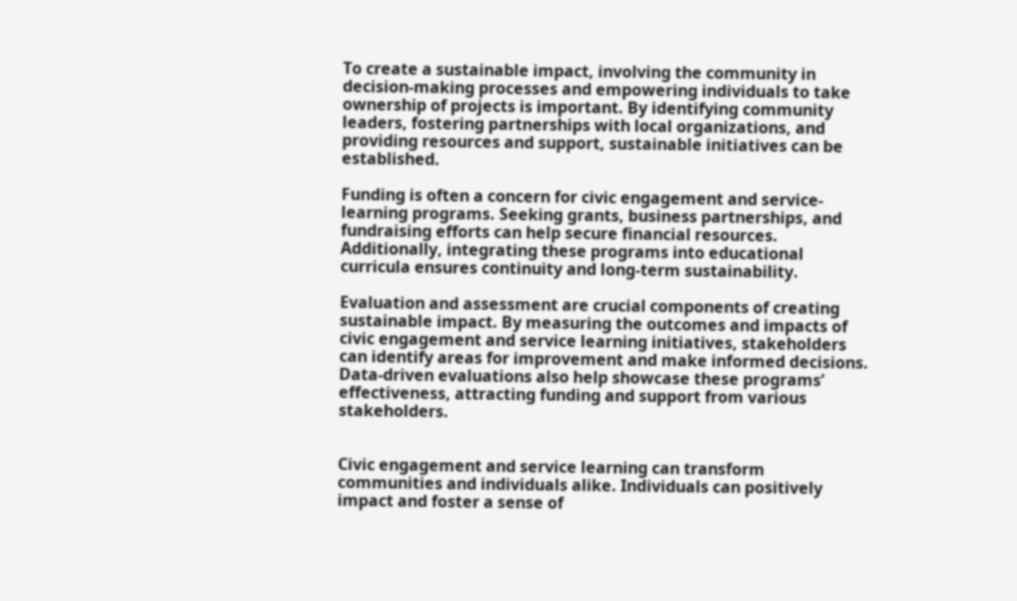To create a sustainable impact, involving the community in decision-making processes and empowering individuals to take ownership of projects is important. By identifying community leaders, fostering partnerships with local organizations, and providing resources and support, sustainable initiatives can be established.

Funding is often a concern for civic engagement and service-learning programs. Seeking grants, business partnerships, and fundraising efforts can help secure financial resources. Additionally, integrating these programs into educational curricula ensures continuity and long-term sustainability.

Evaluation and assessment are crucial components of creating sustainable impact. By measuring the outcomes and impacts of civic engagement and service learning initiatives, stakeholders can identify areas for improvement and make informed decisions. Data-driven evaluations also help showcase these programs’ effectiveness, attracting funding and support from various stakeholders.


Civic engagement and service learning can transform communities and individuals alike. Individuals can positively impact and foster a sense of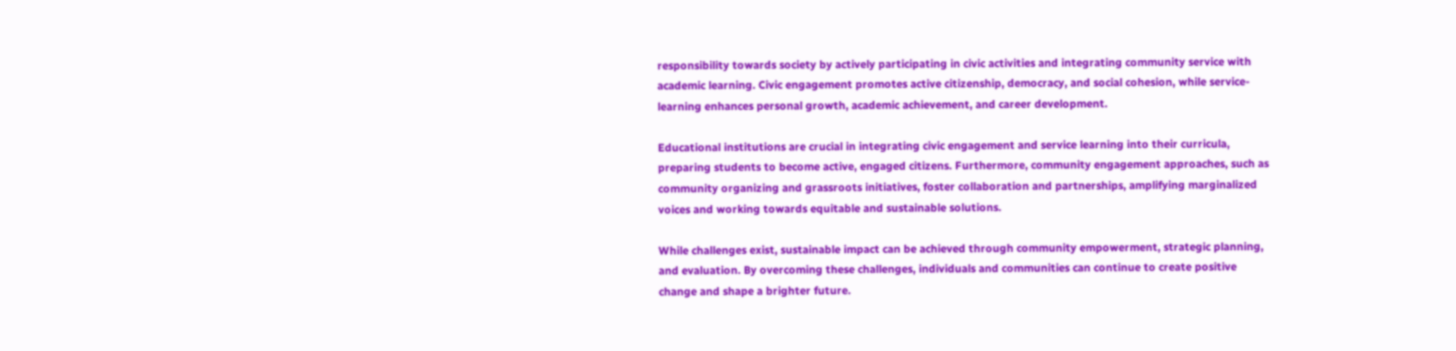responsibility towards society by actively participating in civic activities and integrating community service with academic learning. Civic engagement promotes active citizenship, democracy, and social cohesion, while service-learning enhances personal growth, academic achievement, and career development.

Educational institutions are crucial in integrating civic engagement and service learning into their curricula, preparing students to become active, engaged citizens. Furthermore, community engagement approaches, such as community organizing and grassroots initiatives, foster collaboration and partnerships, amplifying marginalized voices and working towards equitable and sustainable solutions.

While challenges exist, sustainable impact can be achieved through community empowerment, strategic planning, and evaluation. By overcoming these challenges, individuals and communities can continue to create positive change and shape a brighter future.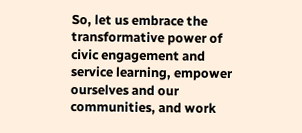So, let us embrace the transformative power of civic engagement and service learning, empower ourselves and our communities, and work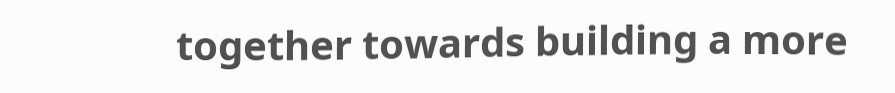together towards building a more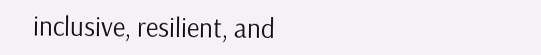inclusive, resilient, and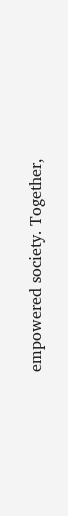empowered society. Together,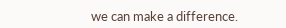we can make a difference.